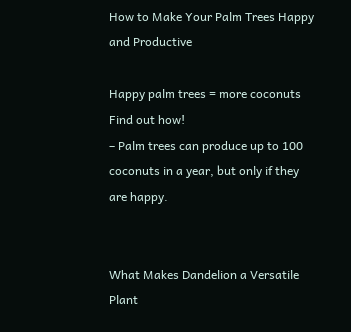How to Make Your Palm Trees Happy and Productive

Happy palm trees = more coconuts Find out how!
– Palm trees can produce up to 100 coconuts in a year, but only if they are happy.


What Makes Dandelion a Versatile Plant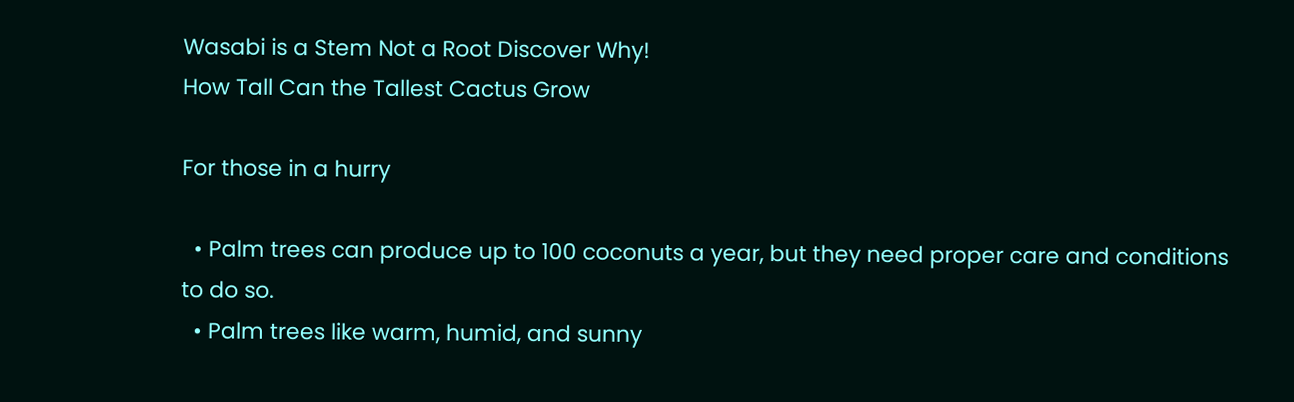Wasabi is a Stem Not a Root Discover Why!
How Tall Can the Tallest Cactus Grow

For those in a hurry

  • Palm trees can produce up to 100 coconuts a year, but they need proper care and conditions to do so.
  • Palm trees like warm, humid, and sunny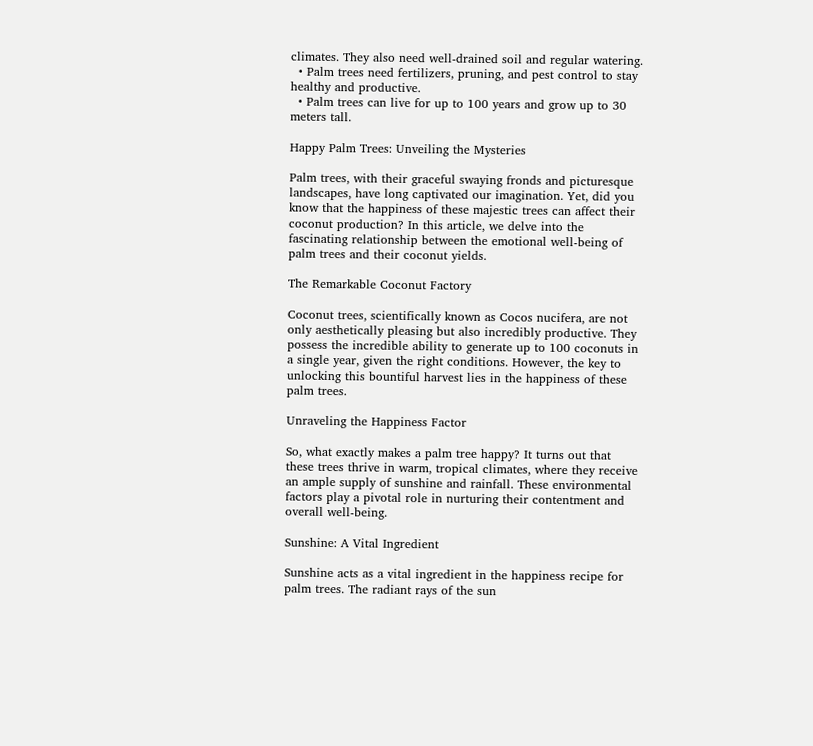climates. They also need well-drained soil and regular watering.
  • Palm trees need fertilizers, pruning, and pest control to stay healthy and productive.
  • Palm trees can live for up to 100 years and grow up to 30 meters tall.

Happy Palm Trees: Unveiling the Mysteries

Palm trees, with their graceful swaying fronds and picturesque landscapes, have long captivated our imagination. Yet, did you know that the happiness of these majestic trees can affect their coconut production? In this article, we delve into the fascinating relationship between the emotional well-being of palm trees and their coconut yields.

The Remarkable Coconut Factory

Coconut trees, scientifically known as Cocos nucifera, are not only aesthetically pleasing but also incredibly productive. They possess the incredible ability to generate up to 100 coconuts in a single year, given the right conditions. However, the key to unlocking this bountiful harvest lies in the happiness of these palm trees.

Unraveling the Happiness Factor

So, what exactly makes a palm tree happy? It turns out that these trees thrive in warm, tropical climates, where they receive an ample supply of sunshine and rainfall. These environmental factors play a pivotal role in nurturing their contentment and overall well-being.

Sunshine: A Vital Ingredient

Sunshine acts as a vital ingredient in the happiness recipe for palm trees. The radiant rays of the sun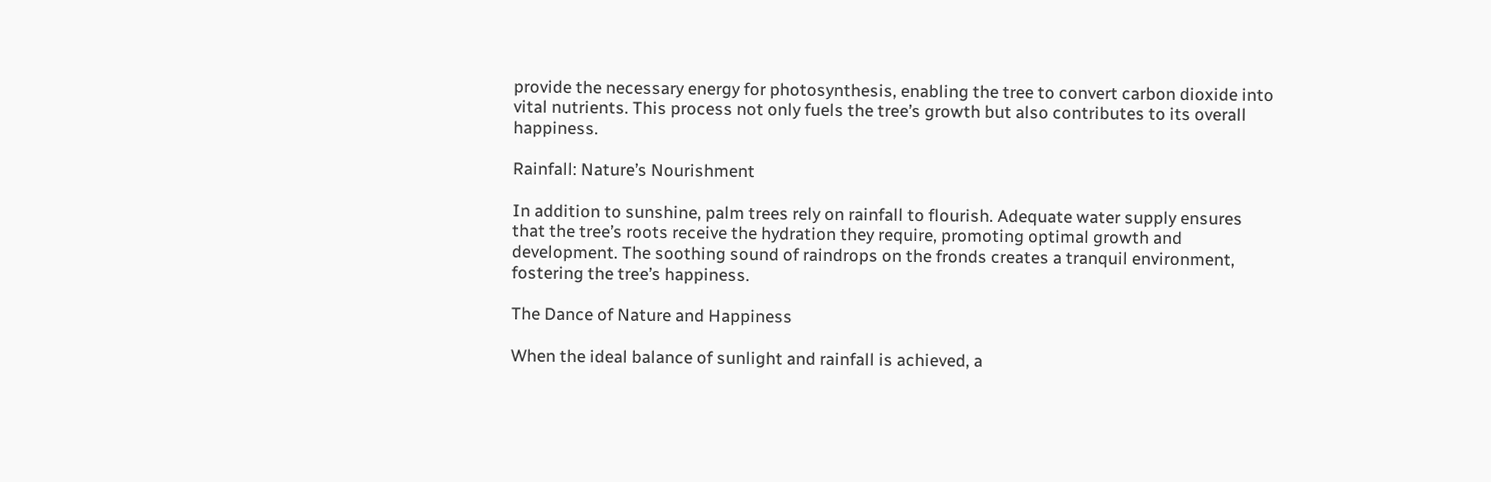provide the necessary energy for photosynthesis, enabling the tree to convert carbon dioxide into vital nutrients. This process not only fuels the tree’s growth but also contributes to its overall happiness.

Rainfall: Nature’s Nourishment

In addition to sunshine, palm trees rely on rainfall to flourish. Adequate water supply ensures that the tree’s roots receive the hydration they require, promoting optimal growth and development. The soothing sound of raindrops on the fronds creates a tranquil environment, fostering the tree’s happiness.

The Dance of Nature and Happiness

When the ideal balance of sunlight and rainfall is achieved, a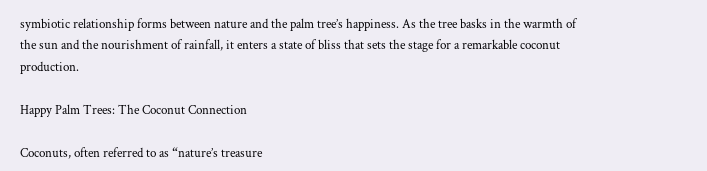symbiotic relationship forms between nature and the palm tree’s happiness. As the tree basks in the warmth of the sun and the nourishment of rainfall, it enters a state of bliss that sets the stage for a remarkable coconut production.

Happy Palm Trees: The Coconut Connection

Coconuts, often referred to as “nature’s treasure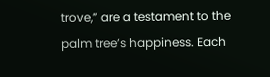trove,” are a testament to the palm tree’s happiness. Each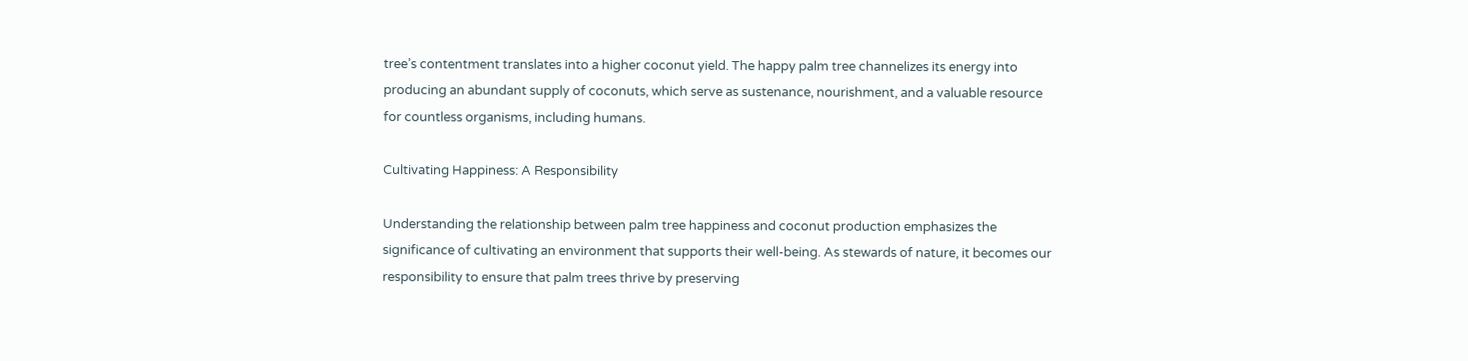tree’s contentment translates into a higher coconut yield. The happy palm tree channelizes its energy into producing an abundant supply of coconuts, which serve as sustenance, nourishment, and a valuable resource for countless organisms, including humans.

Cultivating Happiness: A Responsibility

Understanding the relationship between palm tree happiness and coconut production emphasizes the significance of cultivating an environment that supports their well-being. As stewards of nature, it becomes our responsibility to ensure that palm trees thrive by preserving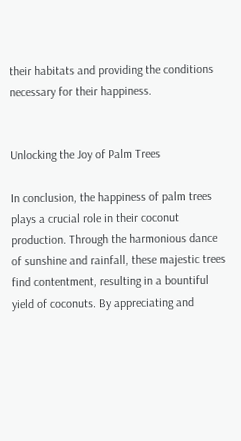their habitats and providing the conditions necessary for their happiness.


Unlocking the Joy of Palm Trees

In conclusion, the happiness of palm trees plays a crucial role in their coconut production. Through the harmonious dance of sunshine and rainfall, these majestic trees find contentment, resulting in a bountiful yield of coconuts. By appreciating and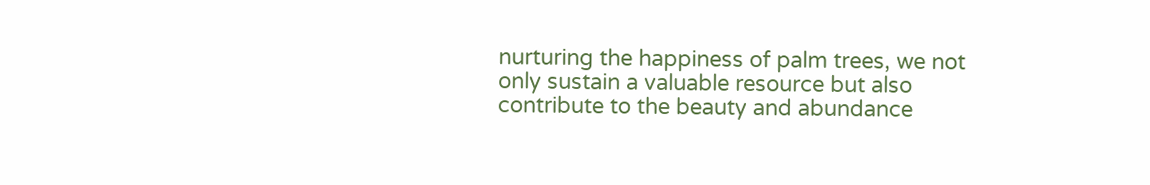nurturing the happiness of palm trees, we not only sustain a valuable resource but also contribute to the beauty and abundance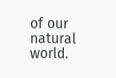of our natural world.